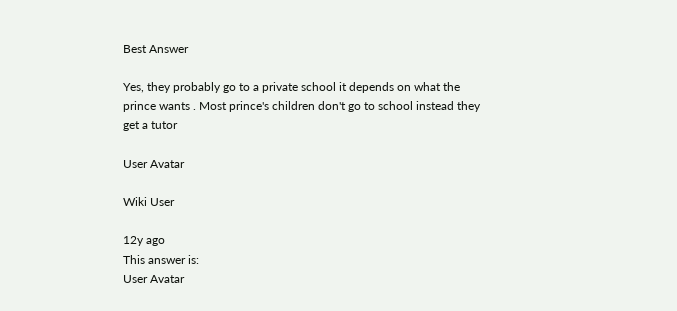Best Answer

Yes, they probably go to a private school it depends on what the prince wants . Most prince's children don't go to school instead they get a tutor

User Avatar

Wiki User

12y ago
This answer is:
User Avatar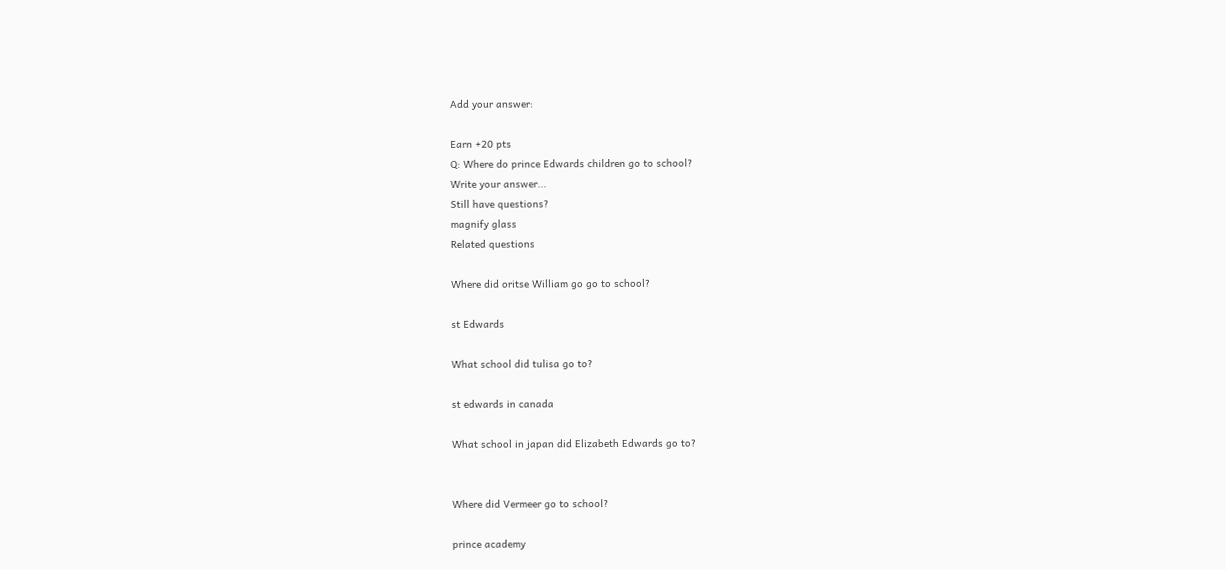Add your answer:

Earn +20 pts
Q: Where do prince Edwards children go to school?
Write your answer...
Still have questions?
magnify glass
Related questions

Where did oritse William go go to school?

st Edwards

What school did tulisa go to?

st edwards in canada

What school in japan did Elizabeth Edwards go to?


Where did Vermeer go to school?

prince academy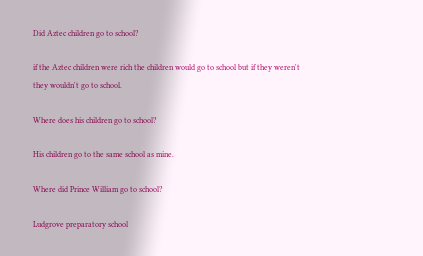Did Aztec children go to school?

if the Aztec children were rich the children would go to school but if they weren't they wouldn't go to school.

Where does his children go to school?

His children go to the same school as mine.

Where did Prince William go to school?

Ludgrove preparatory school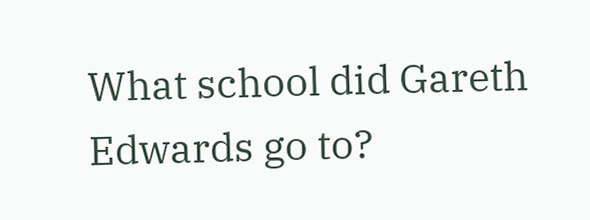What school did Gareth Edwards go to?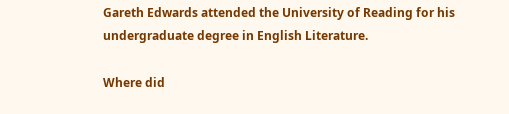Gareth Edwards attended the University of Reading for his undergraduate degree in English Literature.

Where did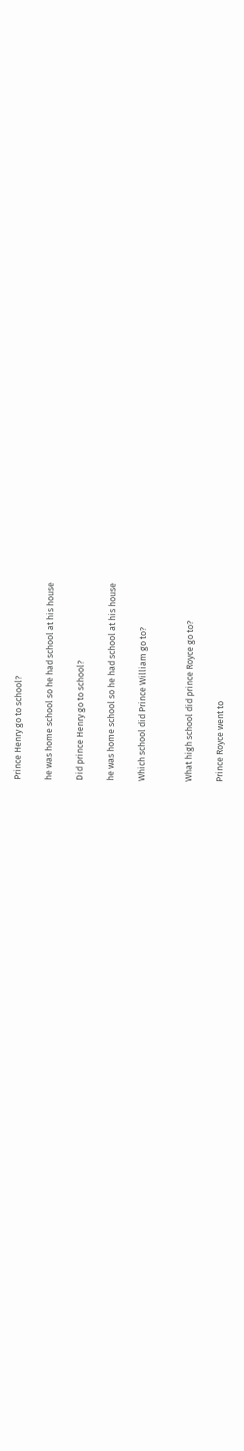Prince Henry go to school?

he was home school so he had school at his house

Did prince Henry go to school?

he was home school so he had school at his house

Which school did Prince William go to?


What high school did prince Royce go to?

Prince Royce went to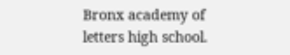Bronx academy of letters high school.